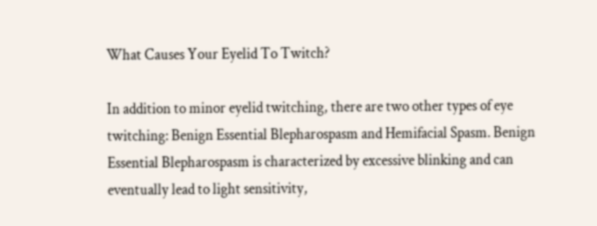What Causes Your Eyelid To Twitch?

In addition to minor eyelid twitching, there are two other types of eye twitching: Benign Essential Blepharospasm and Hemifacial Spasm. Benign Essential Blepharospasm is characterized by excessive blinking and can eventually lead to light sensitivity,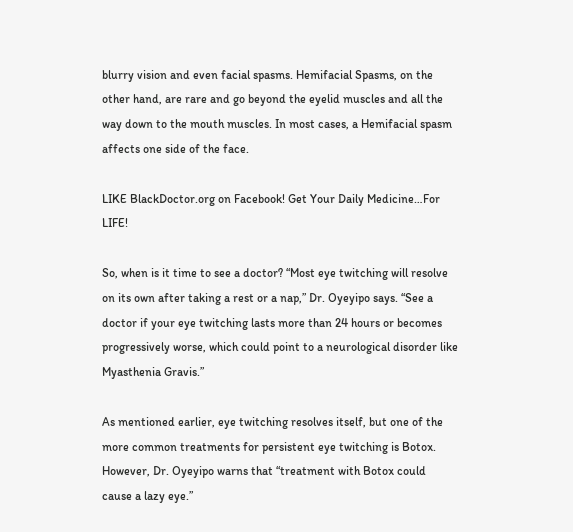blurry vision and even facial spasms. Hemifacial Spasms, on the other hand, are rare and go beyond the eyelid muscles and all the way down to the mouth muscles. In most cases, a Hemifacial spasm affects one side of the face.

LIKE BlackDoctor.org on Facebook! Get Your Daily Medicine…For LIFE!

So, when is it time to see a doctor? “Most eye twitching will resolve on its own after taking a rest or a nap,” Dr. Oyeyipo says. “See a doctor if your eye twitching lasts more than 24 hours or becomes progressively worse, which could point to a neurological disorder like Myasthenia Gravis.”

As mentioned earlier, eye twitching resolves itself, but one of the more common treatments for persistent eye twitching is Botox. However, Dr. Oyeyipo warns that “treatment with Botox could cause a lazy eye.”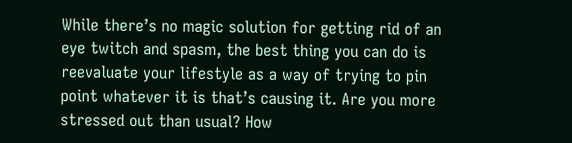While there’s no magic solution for getting rid of an eye twitch and spasm, the best thing you can do is reevaluate your lifestyle as a way of trying to pin point whatever it is that’s causing it. Are you more stressed out than usual? How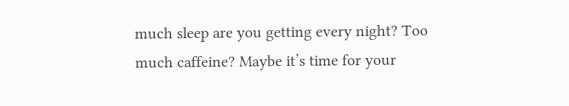much sleep are you getting every night? Too much caffeine? Maybe it’s time for your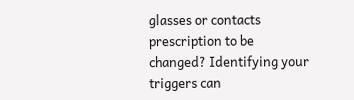glasses or contacts prescription to be changed? Identifying your triggers can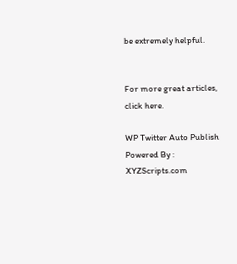be extremely helpful.


For more great articles, click here.

WP Twitter Auto Publish Powered By : XYZScripts.com